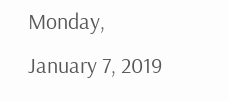Monday, January 7, 2019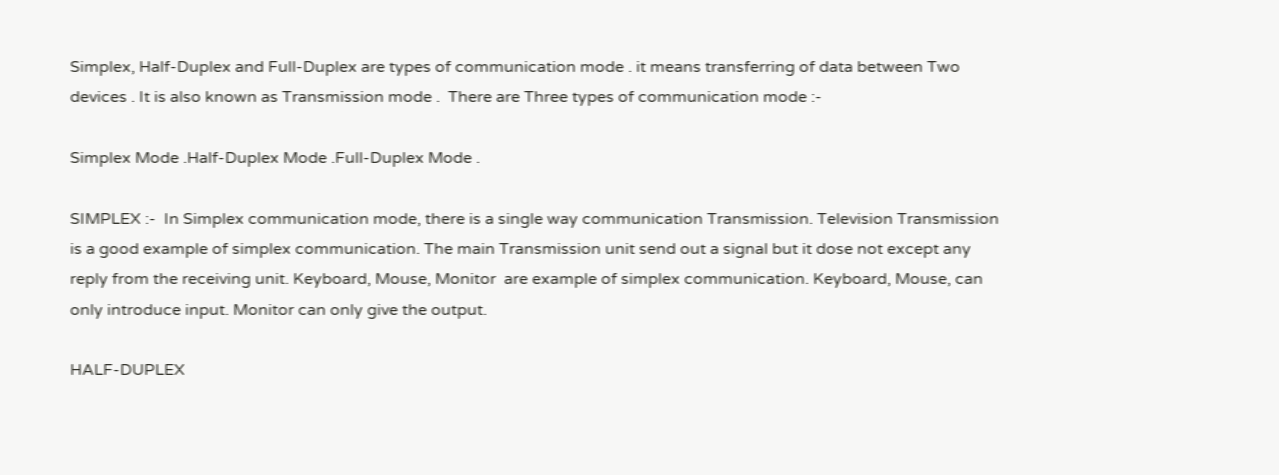Simplex, Half-Duplex and Full-Duplex are types of communication mode . it means transferring of data between Two devices . It is also known as Transmission mode .  There are Three types of communication mode :-

Simplex Mode .Half-Duplex Mode .Full-Duplex Mode .

SIMPLEX :-  In Simplex communication mode, there is a single way communication Transmission. Television Transmission is a good example of simplex communication. The main Transmission unit send out a signal but it dose not except any reply from the receiving unit. Keyboard, Mouse, Monitor  are example of simplex communication. Keyboard, Mouse, can only introduce input. Monitor can only give the output.

HALF-DUPLEX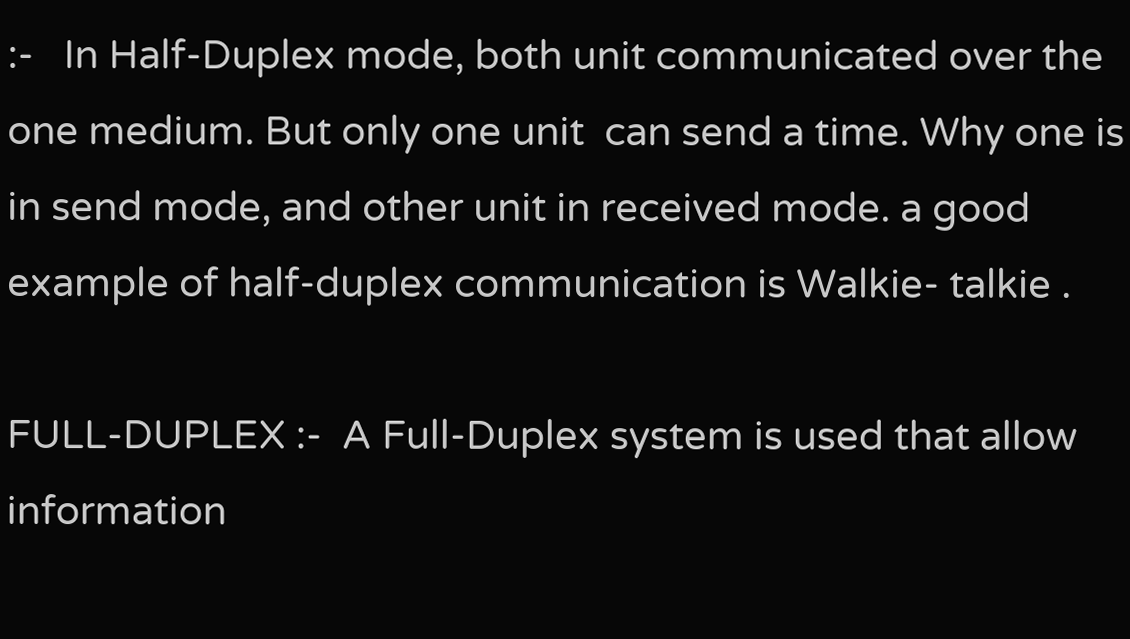:-   In Half-Duplex mode, both unit communicated over the one medium. But only one unit  can send a time. Why one is in send mode, and other unit in received mode. a good example of half-duplex communication is Walkie- talkie .

FULL-DUPLEX :-  A Full-Duplex system is used that allow information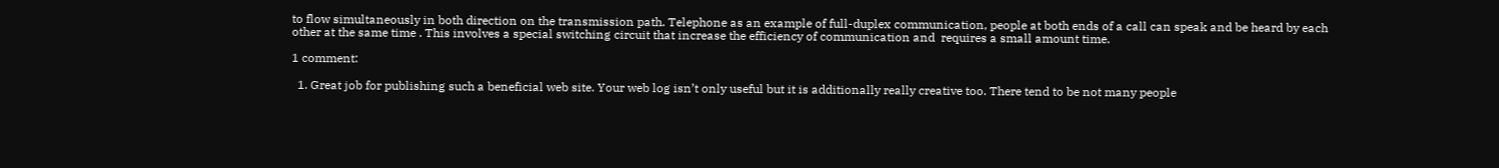to flow simultaneously in both direction on the transmission path. Telephone as an example of full-duplex communication, people at both ends of a call can speak and be heard by each other at the same time . This involves a special switching circuit that increase the efficiency of communication and  requires a small amount time.

1 comment:

  1. Great job for publishing such a beneficial web site. Your web log isn’t only useful but it is additionally really creative too. There tend to be not many people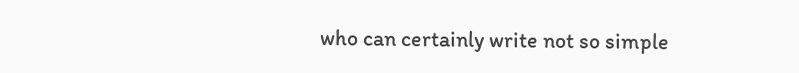who can certainly write not so simple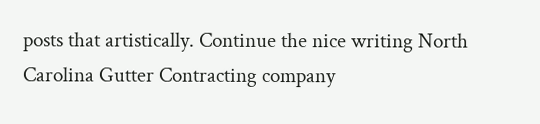posts that artistically. Continue the nice writing North Carolina Gutter Contracting company